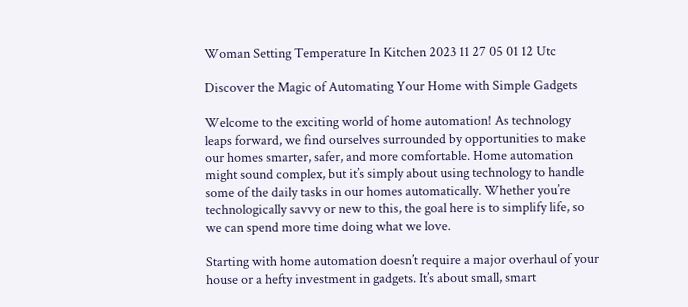Woman Setting Temperature In Kitchen 2023 11 27 05 01 12 Utc

Discover the Magic of Automating Your Home with Simple Gadgets

Welcome to the exciting world of home automation! As technology leaps forward, we find ourselves surrounded by opportunities to make our homes smarter, safer, and more comfortable. Home automation might sound complex, but it’s simply about using technology to handle some of the daily tasks in our homes automatically. Whether you’re technologically savvy or new to this, the goal here is to simplify life, so we can spend more time doing what we love.

Starting with home automation doesn’t require a major overhaul of your house or a hefty investment in gadgets. It’s about small, smart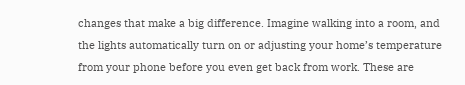changes that make a big difference. Imagine walking into a room, and the lights automatically turn on or adjusting your home’s temperature from your phone before you even get back from work. These are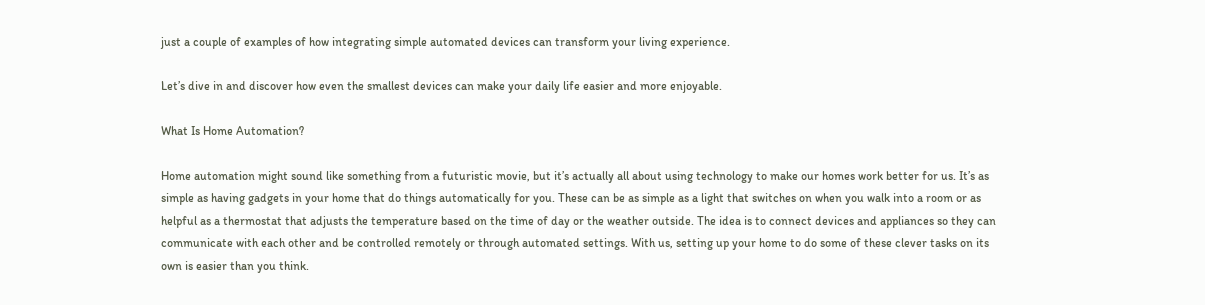just a couple of examples of how integrating simple automated devices can transform your living experience.

Let’s dive in and discover how even the smallest devices can make your daily life easier and more enjoyable.

What Is Home Automation?

Home automation might sound like something from a futuristic movie, but it’s actually all about using technology to make our homes work better for us. It’s as simple as having gadgets in your home that do things automatically for you. These can be as simple as a light that switches on when you walk into a room or as helpful as a thermostat that adjusts the temperature based on the time of day or the weather outside. The idea is to connect devices and appliances so they can communicate with each other and be controlled remotely or through automated settings. With us, setting up your home to do some of these clever tasks on its own is easier than you think.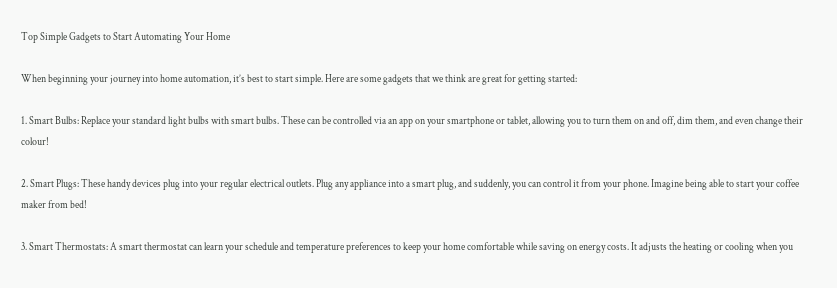Top Simple Gadgets to Start Automating Your Home

When beginning your journey into home automation, it’s best to start simple. Here are some gadgets that we think are great for getting started:

1. Smart Bulbs: Replace your standard light bulbs with smart bulbs. These can be controlled via an app on your smartphone or tablet, allowing you to turn them on and off, dim them, and even change their colour!

2. Smart Plugs: These handy devices plug into your regular electrical outlets. Plug any appliance into a smart plug, and suddenly, you can control it from your phone. Imagine being able to start your coffee maker from bed!

3. Smart Thermostats: A smart thermostat can learn your schedule and temperature preferences to keep your home comfortable while saving on energy costs. It adjusts the heating or cooling when you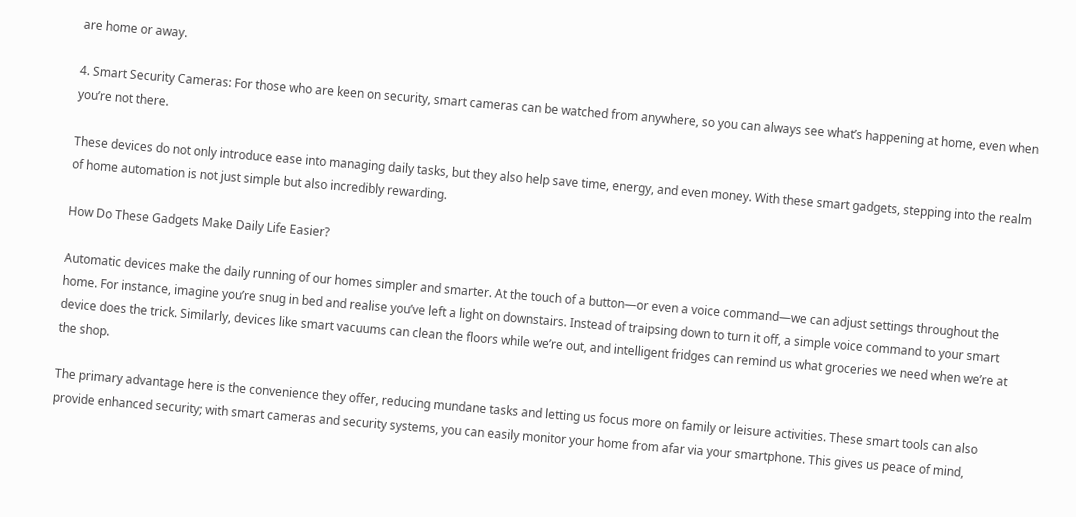are home or away.

4. Smart Security Cameras: For those who are keen on security, smart cameras can be watched from anywhere, so you can always see what’s happening at home, even when you’re not there.

These devices do not only introduce ease into managing daily tasks, but they also help save time, energy, and even money. With these smart gadgets, stepping into the realm of home automation is not just simple but also incredibly rewarding.

How Do These Gadgets Make Daily Life Easier?

Automatic devices make the daily running of our homes simpler and smarter. At the touch of a button—or even a voice command—we can adjust settings throughout the home. For instance, imagine you’re snug in bed and realise you’ve left a light on downstairs. Instead of traipsing down to turn it off, a simple voice command to your smart device does the trick. Similarly, devices like smart vacuums can clean the floors while we’re out, and intelligent fridges can remind us what groceries we need when we’re at the shop.

The primary advantage here is the convenience they offer, reducing mundane tasks and letting us focus more on family or leisure activities. These smart tools can also provide enhanced security; with smart cameras and security systems, you can easily monitor your home from afar via your smartphone. This gives us peace of mind,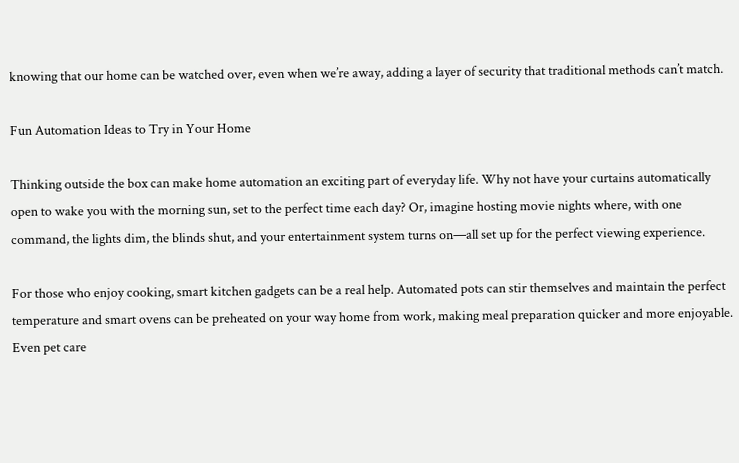knowing that our home can be watched over, even when we’re away, adding a layer of security that traditional methods can’t match.

Fun Automation Ideas to Try in Your Home

Thinking outside the box can make home automation an exciting part of everyday life. Why not have your curtains automatically open to wake you with the morning sun, set to the perfect time each day? Or, imagine hosting movie nights where, with one command, the lights dim, the blinds shut, and your entertainment system turns on—all set up for the perfect viewing experience.

For those who enjoy cooking, smart kitchen gadgets can be a real help. Automated pots can stir themselves and maintain the perfect temperature and smart ovens can be preheated on your way home from work, making meal preparation quicker and more enjoyable. Even pet care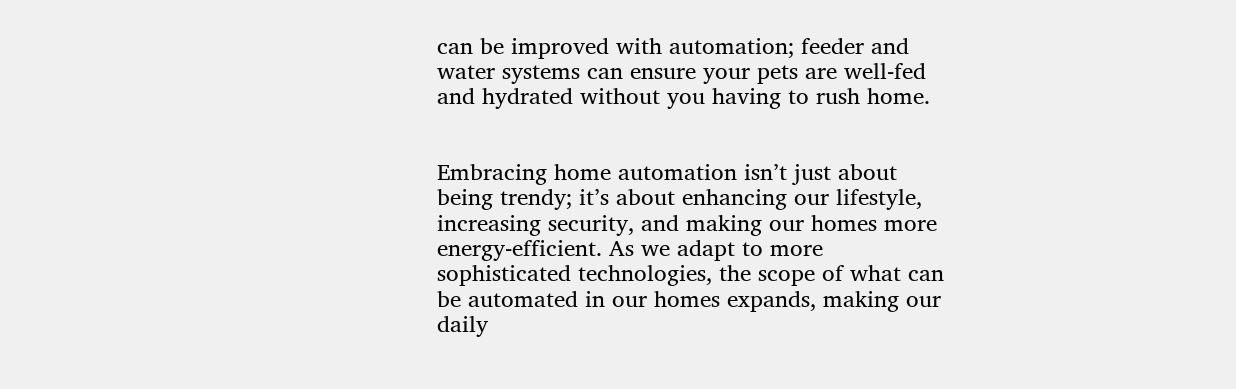can be improved with automation; feeder and water systems can ensure your pets are well-fed and hydrated without you having to rush home.


Embracing home automation isn’t just about being trendy; it’s about enhancing our lifestyle, increasing security, and making our homes more energy-efficient. As we adapt to more sophisticated technologies, the scope of what can be automated in our homes expands, making our daily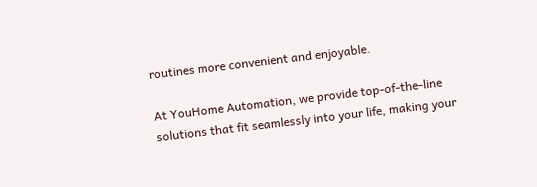routines more convenient and enjoyable.

At YouHome Automation, we provide top-of-the-line solutions that fit seamlessly into your life, making your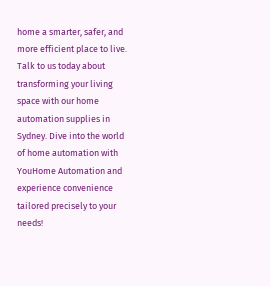home a smarter, safer, and more efficient place to live. Talk to us today about transforming your living space with our home automation supplies in Sydney. Dive into the world of home automation with YouHome Automation and experience convenience tailored precisely to your needs!